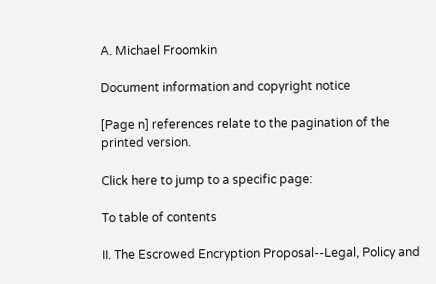A. Michael Froomkin

Document information and copyright notice

[Page n] references relate to the pagination of the printed version.

Click here to jump to a specific page:

To table of contents

II. The Escrowed Encryption Proposal--Legal, Policy and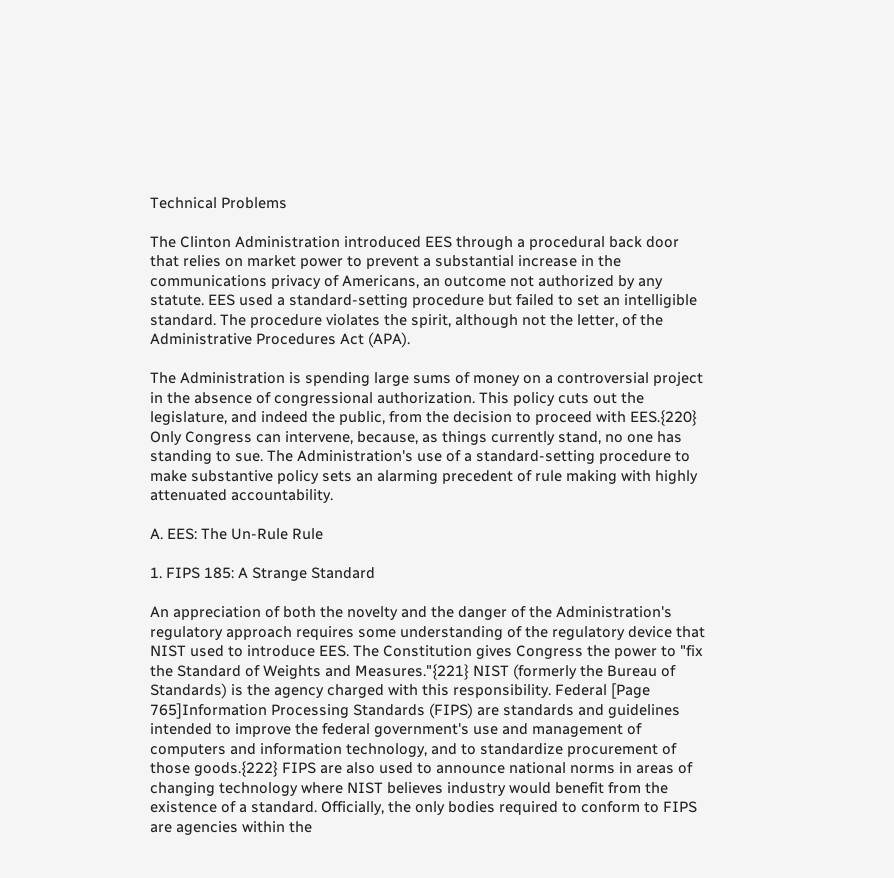Technical Problems

The Clinton Administration introduced EES through a procedural back door that relies on market power to prevent a substantial increase in the communications privacy of Americans, an outcome not authorized by any statute. EES used a standard-setting procedure but failed to set an intelligible standard. The procedure violates the spirit, although not the letter, of the Administrative Procedures Act (APA).

The Administration is spending large sums of money on a controversial project in the absence of congressional authorization. This policy cuts out the legislature, and indeed the public, from the decision to proceed with EES.{220} Only Congress can intervene, because, as things currently stand, no one has standing to sue. The Administration's use of a standard-setting procedure to make substantive policy sets an alarming precedent of rule making with highly attenuated accountability.

A. EES: The Un-Rule Rule

1. FIPS 185: A Strange Standard

An appreciation of both the novelty and the danger of the Administration's regulatory approach requires some understanding of the regulatory device that NIST used to introduce EES. The Constitution gives Congress the power to "fix the Standard of Weights and Measures."{221} NIST (formerly the Bureau of Standards) is the agency charged with this responsibility. Federal [Page 765]Information Processing Standards (FIPS) are standards and guidelines intended to improve the federal government's use and management of computers and information technology, and to standardize procurement of those goods.{222} FIPS are also used to announce national norms in areas of changing technology where NIST believes industry would benefit from the existence of a standard. Officially, the only bodies required to conform to FIPS are agencies within the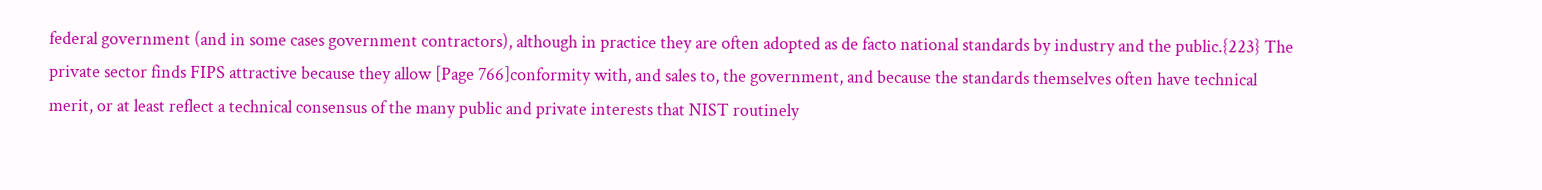federal government (and in some cases government contractors), although in practice they are often adopted as de facto national standards by industry and the public.{223} The private sector finds FIPS attractive because they allow [Page 766]conformity with, and sales to, the government, and because the standards themselves often have technical merit, or at least reflect a technical consensus of the many public and private interests that NIST routinely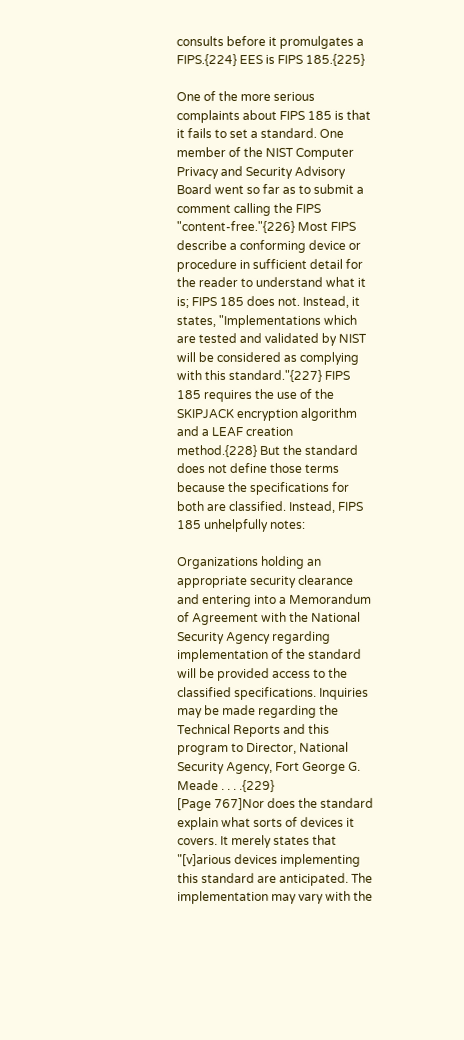consults before it promulgates a FIPS.{224} EES is FIPS 185.{225}

One of the more serious complaints about FIPS 185 is that it fails to set a standard. One member of the NIST Computer Privacy and Security Advisory Board went so far as to submit a comment calling the FIPS "content-free."{226} Most FIPS describe a conforming device or procedure in sufficient detail for the reader to understand what it is; FIPS 185 does not. Instead, it states, "Implementations which are tested and validated by NIST will be considered as complying with this standard."{227} FIPS 185 requires the use of the SKIPJACK encryption algorithm and a LEAF creation method.{228} But the standard does not define those terms because the specifications for both are classified. Instead, FIPS 185 unhelpfully notes:

Organizations holding an appropriate security clearance and entering into a Memorandum of Agreement with the National Security Agency regarding implementation of the standard will be provided access to the classified specifications. Inquiries may be made regarding the Technical Reports and this program to Director, National Security Agency, Fort George G. Meade . . . .{229}
[Page 767]Nor does the standard explain what sorts of devices it covers. It merely states that "[v]arious devices implementing this standard are anticipated. The implementation may vary with the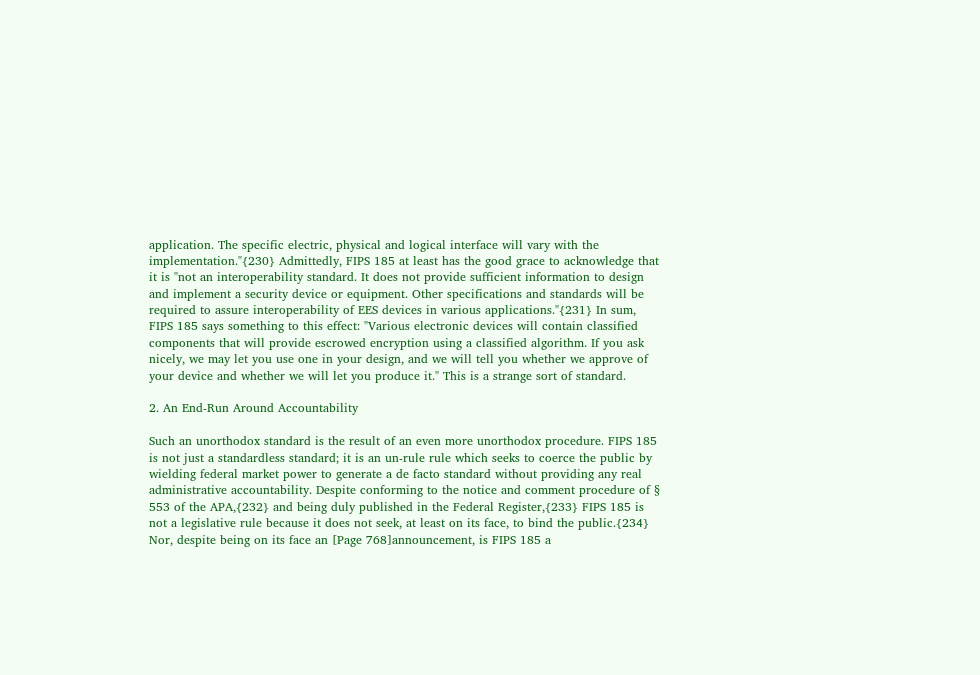application. The specific electric, physical and logical interface will vary with the implementation."{230} Admittedly, FIPS 185 at least has the good grace to acknowledge that it is "not an interoperability standard. It does not provide sufficient information to design and implement a security device or equipment. Other specifications and standards will be required to assure interoperability of EES devices in various applications."{231} In sum, FIPS 185 says something to this effect: "Various electronic devices will contain classified components that will provide escrowed encryption using a classified algorithm. If you ask nicely, we may let you use one in your design, and we will tell you whether we approve of your device and whether we will let you produce it." This is a strange sort of standard.

2. An End-Run Around Accountability

Such an unorthodox standard is the result of an even more unorthodox procedure. FIPS 185 is not just a standardless standard; it is an un-rule rule which seeks to coerce the public by wielding federal market power to generate a de facto standard without providing any real administrative accountability. Despite conforming to the notice and comment procedure of § 553 of the APA,{232} and being duly published in the Federal Register,{233} FIPS 185 is not a legislative rule because it does not seek, at least on its face, to bind the public.{234} Nor, despite being on its face an [Page 768]announcement, is FIPS 185 a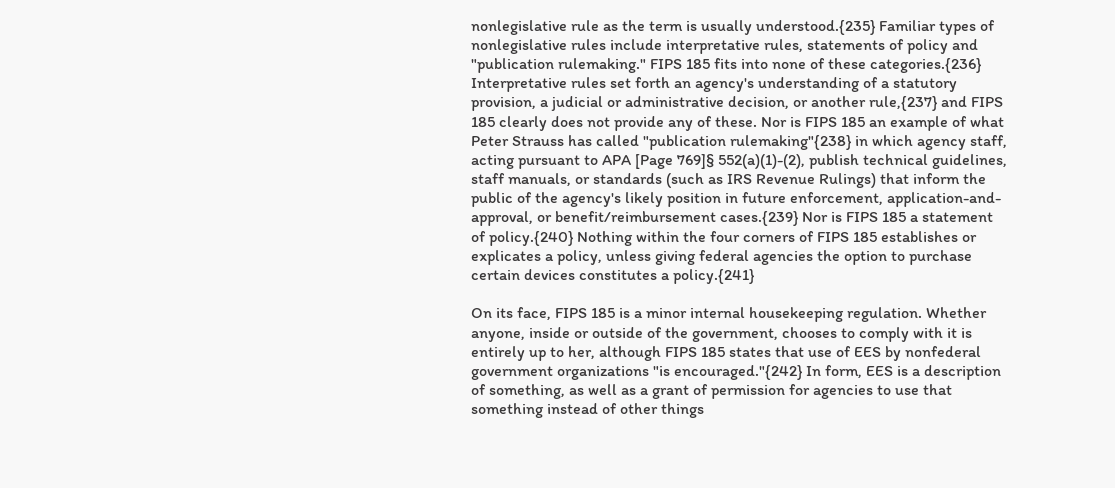nonlegislative rule as the term is usually understood.{235} Familiar types of nonlegislative rules include interpretative rules, statements of policy and "publication rulemaking." FIPS 185 fits into none of these categories.{236} Interpretative rules set forth an agency's understanding of a statutory provision, a judicial or administrative decision, or another rule,{237} and FIPS 185 clearly does not provide any of these. Nor is FIPS 185 an example of what Peter Strauss has called "publication rulemaking"{238} in which agency staff, acting pursuant to APA [Page 769]§ 552(a)(1)-(2), publish technical guidelines, staff manuals, or standards (such as IRS Revenue Rulings) that inform the public of the agency's likely position in future enforcement, application-and-approval, or benefit/reimbursement cases.{239} Nor is FIPS 185 a statement of policy.{240} Nothing within the four corners of FIPS 185 establishes or explicates a policy, unless giving federal agencies the option to purchase certain devices constitutes a policy.{241}

On its face, FIPS 185 is a minor internal housekeeping regulation. Whether anyone, inside or outside of the government, chooses to comply with it is entirely up to her, although FIPS 185 states that use of EES by nonfederal government organizations "is encouraged."{242} In form, EES is a description of something, as well as a grant of permission for agencies to use that something instead of other things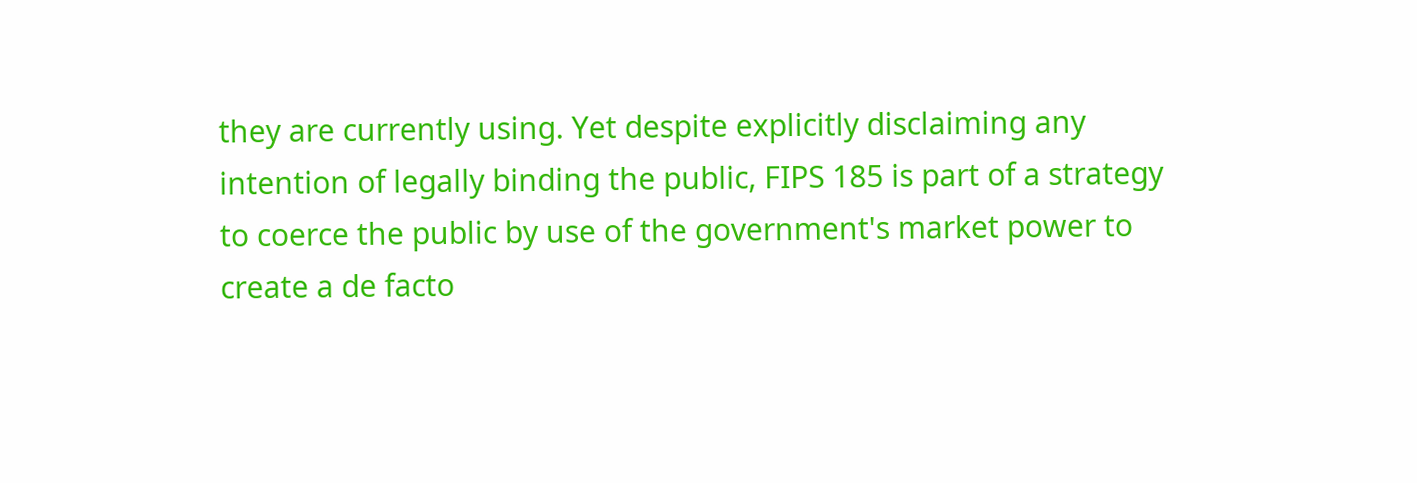they are currently using. Yet despite explicitly disclaiming any intention of legally binding the public, FIPS 185 is part of a strategy to coerce the public by use of the government's market power to create a de facto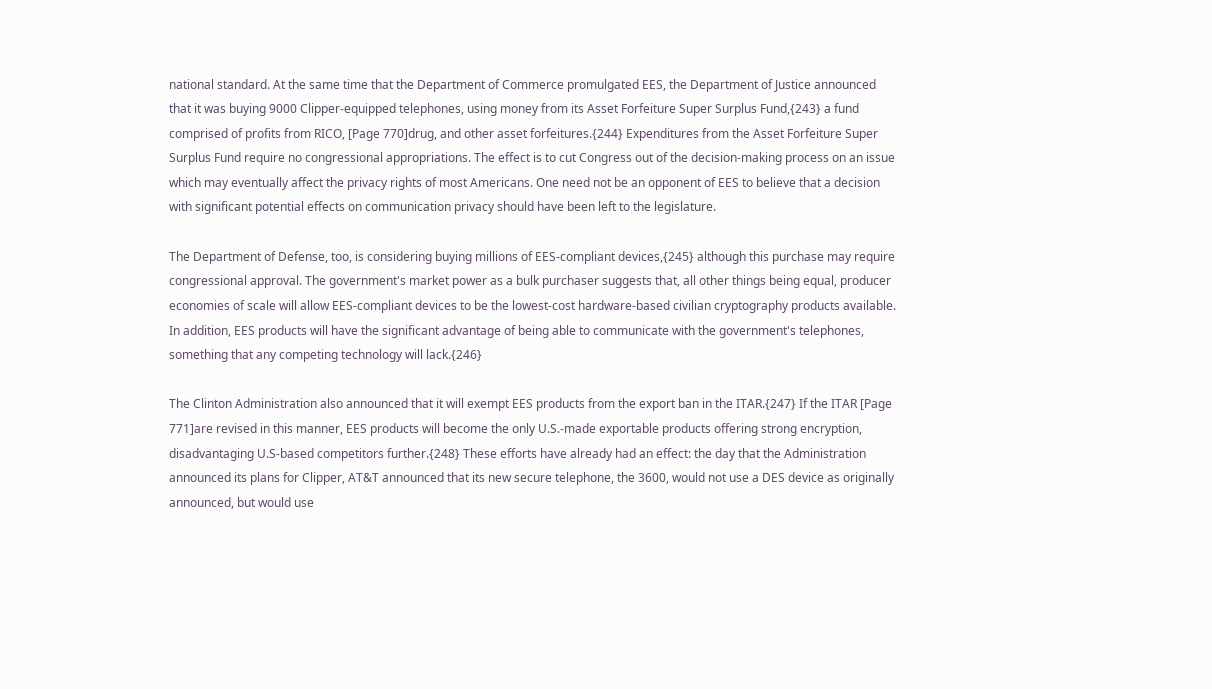national standard. At the same time that the Department of Commerce promulgated EES, the Department of Justice announced that it was buying 9000 Clipper-equipped telephones, using money from its Asset Forfeiture Super Surplus Fund,{243} a fund comprised of profits from RICO, [Page 770]drug, and other asset forfeitures.{244} Expenditures from the Asset Forfeiture Super Surplus Fund require no congressional appropriations. The effect is to cut Congress out of the decision-making process on an issue which may eventually affect the privacy rights of most Americans. One need not be an opponent of EES to believe that a decision with significant potential effects on communication privacy should have been left to the legislature.

The Department of Defense, too, is considering buying millions of EES-compliant devices,{245} although this purchase may require congressional approval. The government's market power as a bulk purchaser suggests that, all other things being equal, producer economies of scale will allow EES-compliant devices to be the lowest-cost hardware-based civilian cryptography products available. In addition, EES products will have the significant advantage of being able to communicate with the government's telephones, something that any competing technology will lack.{246}

The Clinton Administration also announced that it will exempt EES products from the export ban in the ITAR.{247} If the ITAR [Page 771]are revised in this manner, EES products will become the only U.S.-made exportable products offering strong encryption, disadvantaging U.S-based competitors further.{248} These efforts have already had an effect: the day that the Administration announced its plans for Clipper, AT&T announced that its new secure telephone, the 3600, would not use a DES device as originally announced, but would use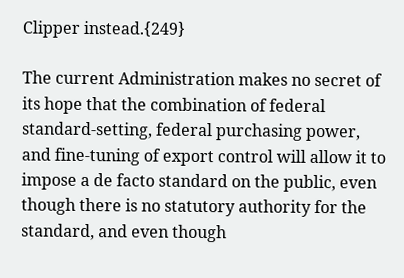Clipper instead.{249}

The current Administration makes no secret of its hope that the combination of federal standard-setting, federal purchasing power, and fine-tuning of export control will allow it to impose a de facto standard on the public, even though there is no statutory authority for the standard, and even though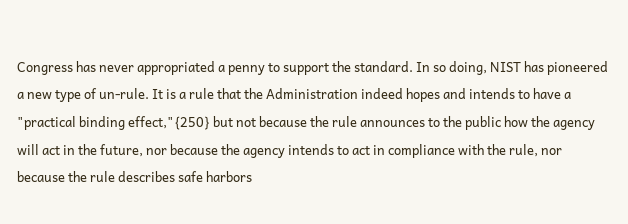Congress has never appropriated a penny to support the standard. In so doing, NIST has pioneered a new type of un-rule. It is a rule that the Administration indeed hopes and intends to have a "practical binding effect,"{250} but not because the rule announces to the public how the agency will act in the future, nor because the agency intends to act in compliance with the rule, nor because the rule describes safe harbors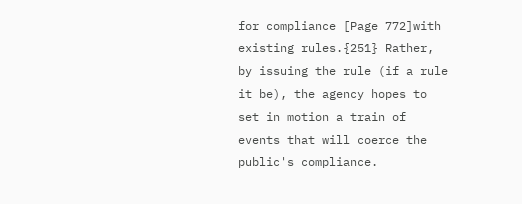for compliance [Page 772]with existing rules.{251} Rather, by issuing the rule (if a rule it be), the agency hopes to set in motion a train of events that will coerce the public's compliance.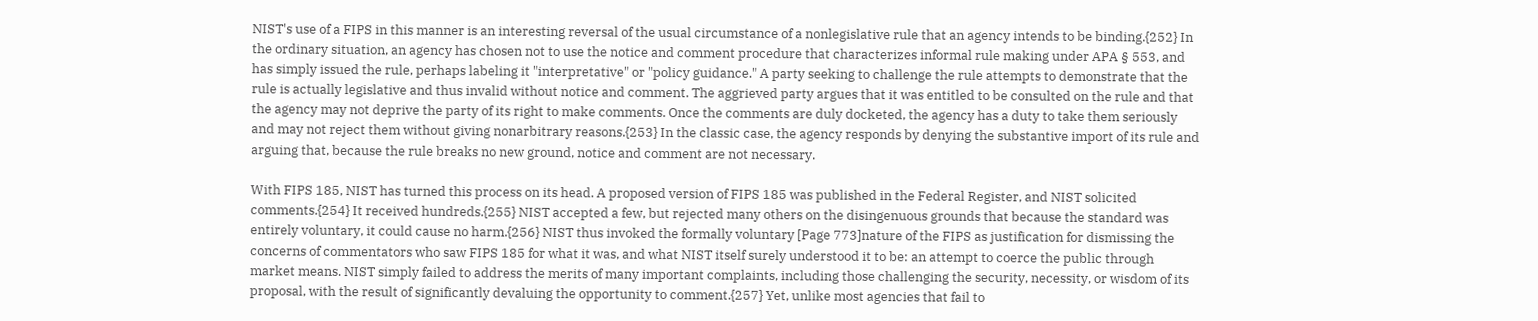NIST's use of a FIPS in this manner is an interesting reversal of the usual circumstance of a nonlegislative rule that an agency intends to be binding.{252} In the ordinary situation, an agency has chosen not to use the notice and comment procedure that characterizes informal rule making under APA § 553, and has simply issued the rule, perhaps labeling it "interpretative" or "policy guidance." A party seeking to challenge the rule attempts to demonstrate that the rule is actually legislative and thus invalid without notice and comment. The aggrieved party argues that it was entitled to be consulted on the rule and that the agency may not deprive the party of its right to make comments. Once the comments are duly docketed, the agency has a duty to take them seriously and may not reject them without giving nonarbitrary reasons.{253} In the classic case, the agency responds by denying the substantive import of its rule and arguing that, because the rule breaks no new ground, notice and comment are not necessary.

With FIPS 185, NIST has turned this process on its head. A proposed version of FIPS 185 was published in the Federal Register, and NIST solicited comments.{254} It received hundreds.{255} NIST accepted a few, but rejected many others on the disingenuous grounds that because the standard was entirely voluntary, it could cause no harm.{256} NIST thus invoked the formally voluntary [Page 773]nature of the FIPS as justification for dismissing the concerns of commentators who saw FIPS 185 for what it was, and what NIST itself surely understood it to be: an attempt to coerce the public through market means. NIST simply failed to address the merits of many important complaints, including those challenging the security, necessity, or wisdom of its proposal, with the result of significantly devaluing the opportunity to comment.{257} Yet, unlike most agencies that fail to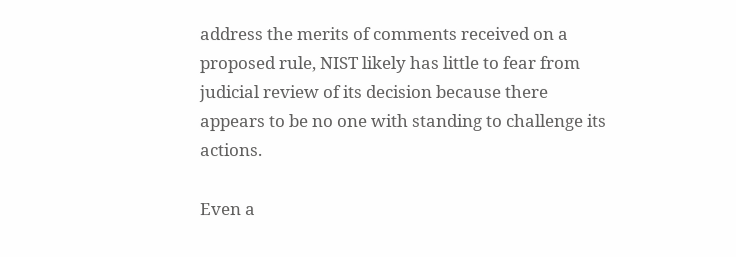address the merits of comments received on a proposed rule, NIST likely has little to fear from judicial review of its decision because there appears to be no one with standing to challenge its actions.

Even a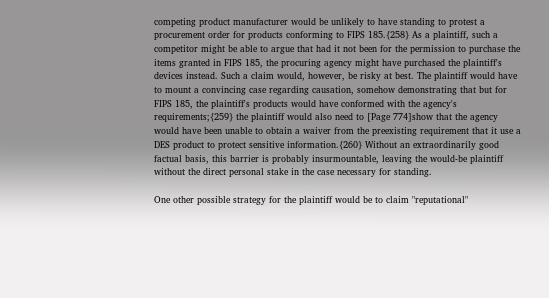competing product manufacturer would be unlikely to have standing to protest a procurement order for products conforming to FIPS 185.{258} As a plaintiff, such a competitor might be able to argue that had it not been for the permission to purchase the items granted in FIPS 185, the procuring agency might have purchased the plaintiff's devices instead. Such a claim would, however, be risky at best. The plaintiff would have to mount a convincing case regarding causation, somehow demonstrating that but for FIPS 185, the plaintiff's products would have conformed with the agency's requirements;{259} the plaintiff would also need to [Page 774]show that the agency would have been unable to obtain a waiver from the preexisting requirement that it use a DES product to protect sensitive information.{260} Without an extraordinarily good factual basis, this barrier is probably insurmountable, leaving the would-be plaintiff without the direct personal stake in the case necessary for standing.

One other possible strategy for the plaintiff would be to claim "reputational"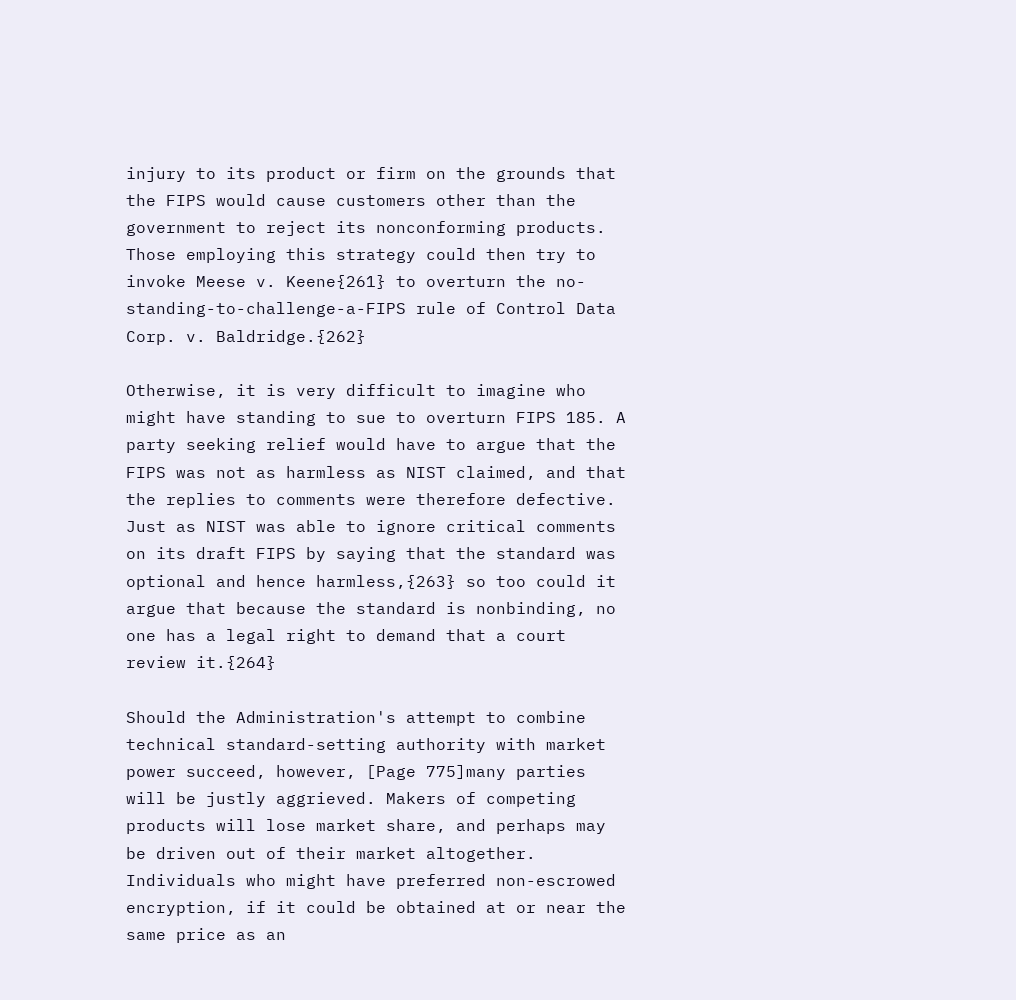injury to its product or firm on the grounds that the FIPS would cause customers other than the government to reject its nonconforming products. Those employing this strategy could then try to invoke Meese v. Keene{261} to overturn the no-standing-to-challenge-a-FIPS rule of Control Data Corp. v. Baldridge.{262}

Otherwise, it is very difficult to imagine who might have standing to sue to overturn FIPS 185. A party seeking relief would have to argue that the FIPS was not as harmless as NIST claimed, and that the replies to comments were therefore defective. Just as NIST was able to ignore critical comments on its draft FIPS by saying that the standard was optional and hence harmless,{263} so too could it argue that because the standard is nonbinding, no one has a legal right to demand that a court review it.{264}

Should the Administration's attempt to combine technical standard-setting authority with market power succeed, however, [Page 775]many parties will be justly aggrieved. Makers of competing products will lose market share, and perhaps may be driven out of their market altogether. Individuals who might have preferred non-escrowed encryption, if it could be obtained at or near the same price as an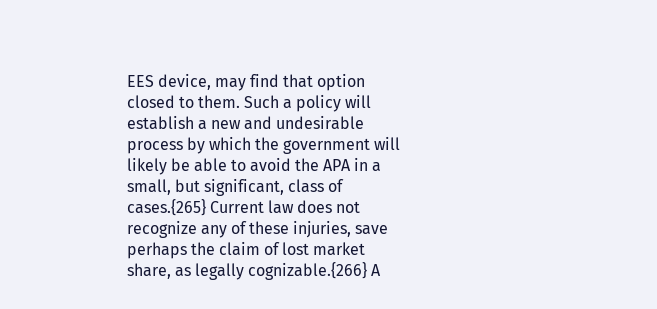EES device, may find that option closed to them. Such a policy will establish a new and undesirable process by which the government will likely be able to avoid the APA in a small, but significant, class of cases.{265} Current law does not recognize any of these injuries, save perhaps the claim of lost market share, as legally cognizable.{266} A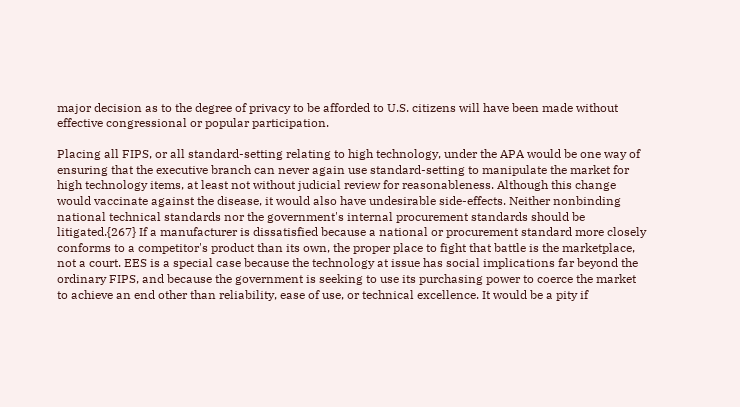major decision as to the degree of privacy to be afforded to U.S. citizens will have been made without effective congressional or popular participation.

Placing all FIPS, or all standard-setting relating to high technology, under the APA would be one way of ensuring that the executive branch can never again use standard-setting to manipulate the market for high technology items, at least not without judicial review for reasonableness. Although this change would vaccinate against the disease, it would also have undesirable side-effects. Neither nonbinding national technical standards nor the government's internal procurement standards should be litigated.{267} If a manufacturer is dissatisfied because a national or procurement standard more closely conforms to a competitor's product than its own, the proper place to fight that battle is the marketplace, not a court. EES is a special case because the technology at issue has social implications far beyond the ordinary FIPS, and because the government is seeking to use its purchasing power to coerce the market to achieve an end other than reliability, ease of use, or technical excellence. It would be a pity if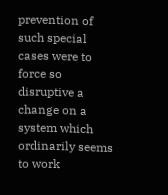prevention of such special cases were to force so disruptive a change on a system which ordinarily seems to work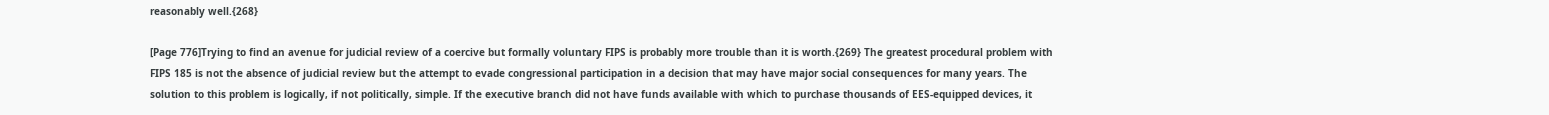reasonably well.{268}

[Page 776]Trying to find an avenue for judicial review of a coercive but formally voluntary FIPS is probably more trouble than it is worth.{269} The greatest procedural problem with FIPS 185 is not the absence of judicial review but the attempt to evade congressional participation in a decision that may have major social consequences for many years. The solution to this problem is logically, if not politically, simple. If the executive branch did not have funds available with which to purchase thousands of EES-equipped devices, it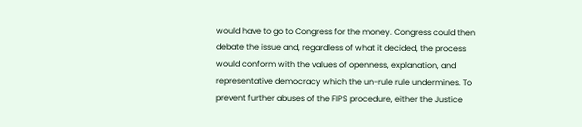would have to go to Congress for the money. Congress could then debate the issue and, regardless of what it decided, the process would conform with the values of openness, explanation, and representative democracy which the un-rule rule undermines. To prevent further abuses of the FIPS procedure, either the Justice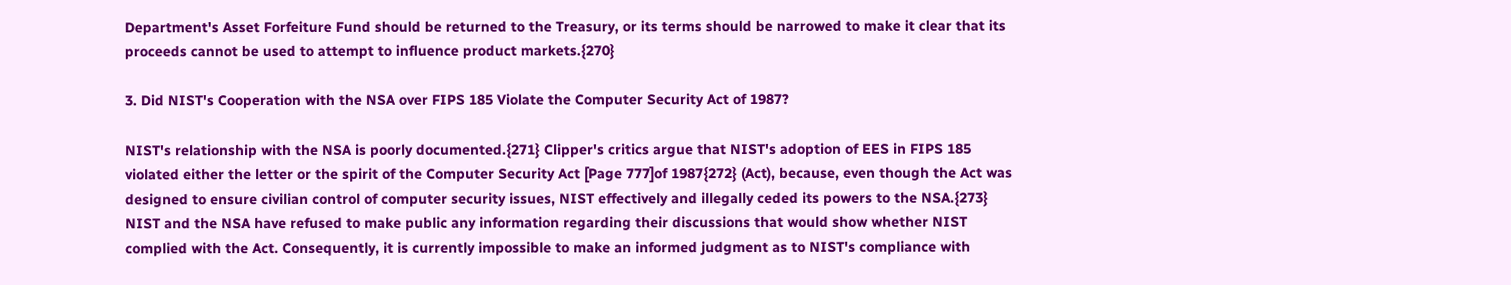Department's Asset Forfeiture Fund should be returned to the Treasury, or its terms should be narrowed to make it clear that its proceeds cannot be used to attempt to influence product markets.{270}

3. Did NIST's Cooperation with the NSA over FIPS 185 Violate the Computer Security Act of 1987?

NIST's relationship with the NSA is poorly documented.{271} Clipper's critics argue that NIST's adoption of EES in FIPS 185 violated either the letter or the spirit of the Computer Security Act [Page 777]of 1987{272} (Act), because, even though the Act was designed to ensure civilian control of computer security issues, NIST effectively and illegally ceded its powers to the NSA.{273} NIST and the NSA have refused to make public any information regarding their discussions that would show whether NIST complied with the Act. Consequently, it is currently impossible to make an informed judgment as to NIST's compliance with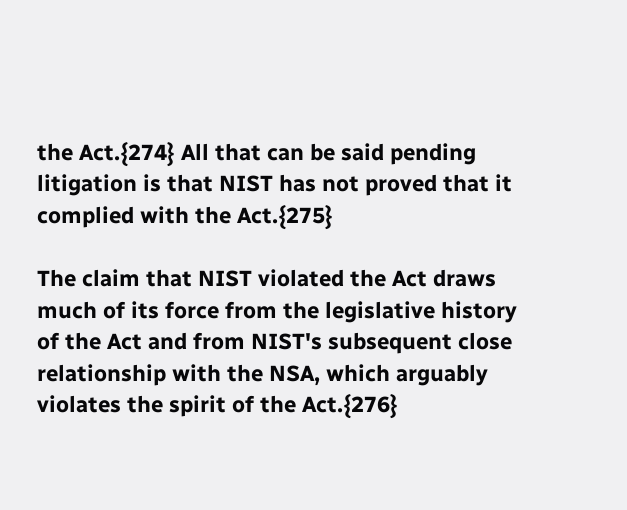the Act.{274} All that can be said pending litigation is that NIST has not proved that it complied with the Act.{275}

The claim that NIST violated the Act draws much of its force from the legislative history of the Act and from NIST's subsequent close relationship with the NSA, which arguably violates the spirit of the Act.{276}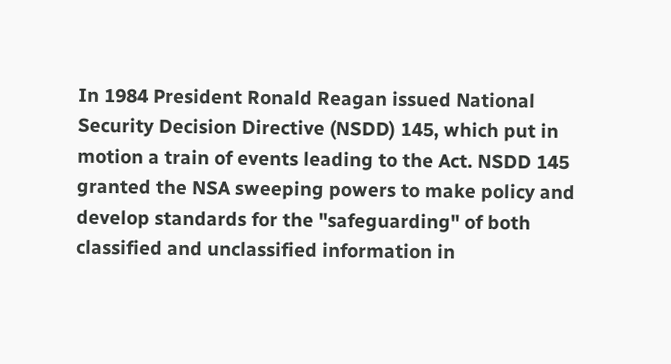In 1984 President Ronald Reagan issued National Security Decision Directive (NSDD) 145, which put in motion a train of events leading to the Act. NSDD 145 granted the NSA sweeping powers to make policy and develop standards for the "safeguarding" of both classified and unclassified information in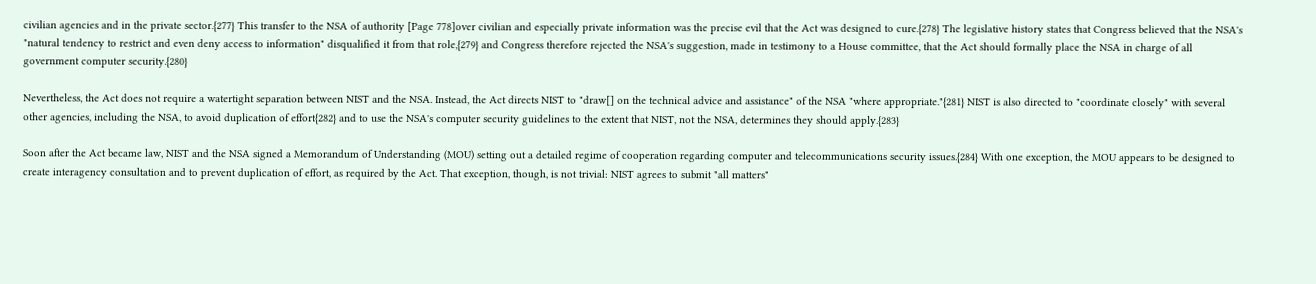civilian agencies and in the private sector.{277} This transfer to the NSA of authority [Page 778]over civilian and especially private information was the precise evil that the Act was designed to cure.{278} The legislative history states that Congress believed that the NSA's "natural tendency to restrict and even deny access to information" disqualified it from that role,{279} and Congress therefore rejected the NSA's suggestion, made in testimony to a House committee, that the Act should formally place the NSA in charge of all government computer security.{280}

Nevertheless, the Act does not require a watertight separation between NIST and the NSA. Instead, the Act directs NIST to "draw[] on the technical advice and assistance" of the NSA "where appropriate."{281} NIST is also directed to "coordinate closely" with several other agencies, including the NSA, to avoid duplication of effort{282} and to use the NSA's computer security guidelines to the extent that NIST, not the NSA, determines they should apply.{283}

Soon after the Act became law, NIST and the NSA signed a Memorandum of Understanding (MOU) setting out a detailed regime of cooperation regarding computer and telecommunications security issues.{284} With one exception, the MOU appears to be designed to create interagency consultation and to prevent duplication of effort, as required by the Act. That exception, though, is not trivial: NIST agrees to submit "all matters"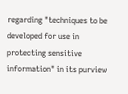regarding "techniques to be developed for use in protecting sensitive information" in its purview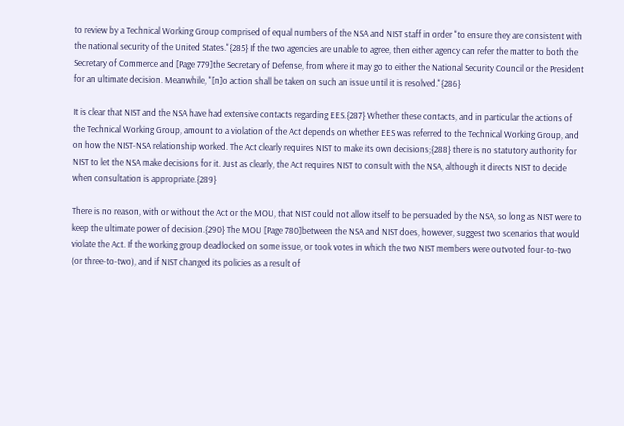to review by a Technical Working Group comprised of equal numbers of the NSA and NIST staff in order "to ensure they are consistent with the national security of the United States."{285} If the two agencies are unable to agree, then either agency can refer the matter to both the Secretary of Commerce and [Page 779]the Secretary of Defense, from where it may go to either the National Security Council or the President for an ultimate decision. Meanwhile, "[n]o action shall be taken on such an issue until it is resolved."{286}

It is clear that NIST and the NSA have had extensive contacts regarding EES.{287} Whether these contacts, and in particular the actions of the Technical Working Group, amount to a violation of the Act depends on whether EES was referred to the Technical Working Group, and on how the NIST-NSA relationship worked. The Act clearly requires NIST to make its own decisions;{288} there is no statutory authority for NIST to let the NSA make decisions for it. Just as clearly, the Act requires NIST to consult with the NSA, although it directs NIST to decide when consultation is appropriate.{289}

There is no reason, with or without the Act or the MOU, that NIST could not allow itself to be persuaded by the NSA, so long as NIST were to keep the ultimate power of decision.{290} The MOU [Page 780]between the NSA and NIST does, however, suggest two scenarios that would violate the Act. If the working group deadlocked on some issue, or took votes in which the two NIST members were outvoted four-to-two (or three-to-two), and if NIST changed its policies as a result of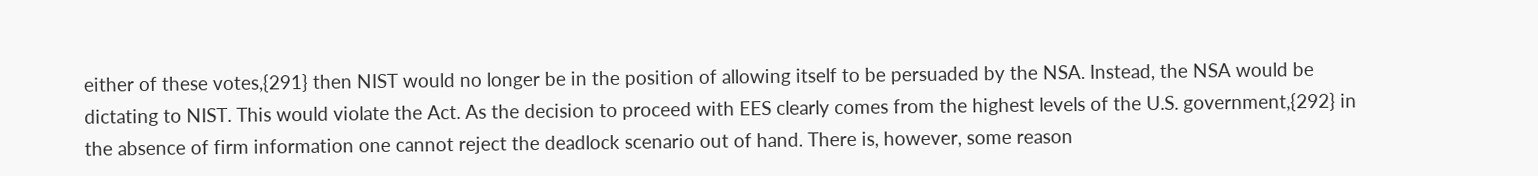either of these votes,{291} then NIST would no longer be in the position of allowing itself to be persuaded by the NSA. Instead, the NSA would be dictating to NIST. This would violate the Act. As the decision to proceed with EES clearly comes from the highest levels of the U.S. government,{292} in the absence of firm information one cannot reject the deadlock scenario out of hand. There is, however, some reason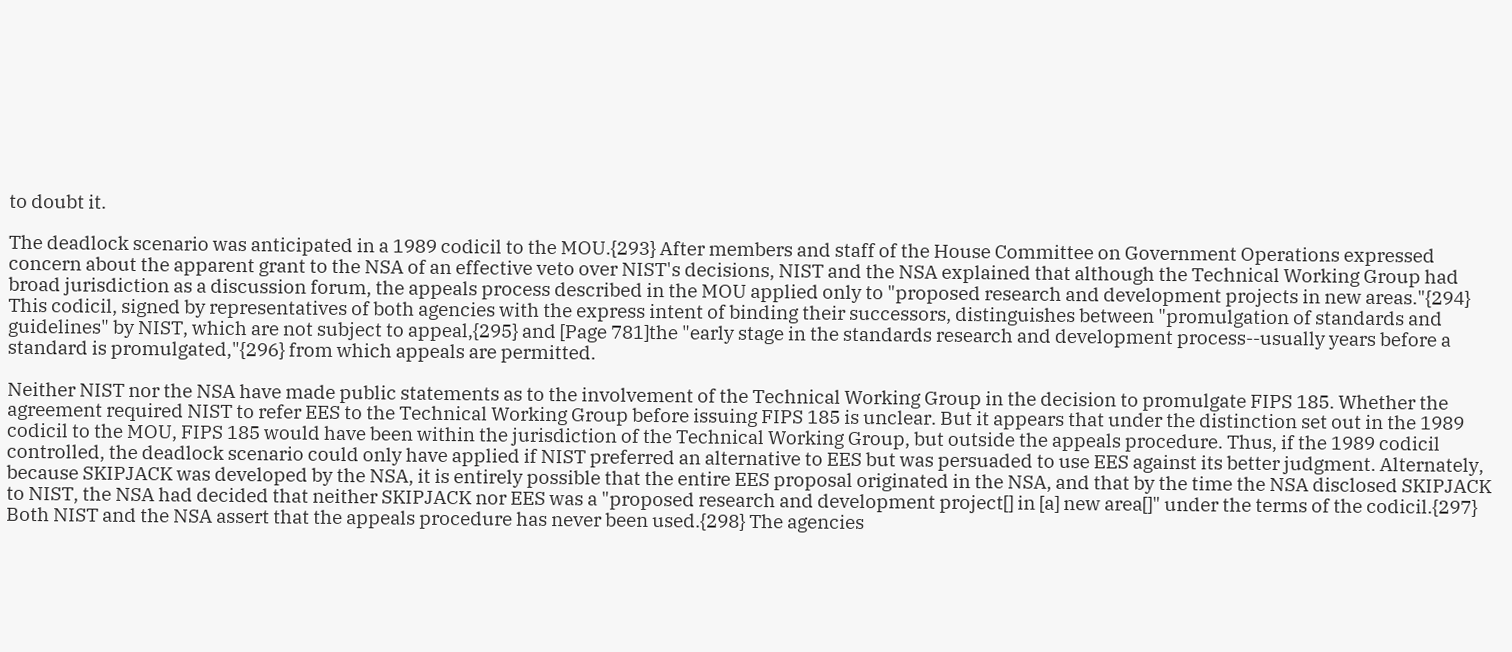to doubt it.

The deadlock scenario was anticipated in a 1989 codicil to the MOU.{293} After members and staff of the House Committee on Government Operations expressed concern about the apparent grant to the NSA of an effective veto over NIST's decisions, NIST and the NSA explained that although the Technical Working Group had broad jurisdiction as a discussion forum, the appeals process described in the MOU applied only to "proposed research and development projects in new areas."{294} This codicil, signed by representatives of both agencies with the express intent of binding their successors, distinguishes between "promulgation of standards and guidelines" by NIST, which are not subject to appeal,{295} and [Page 781]the "early stage in the standards research and development process--usually years before a standard is promulgated,"{296} from which appeals are permitted.

Neither NIST nor the NSA have made public statements as to the involvement of the Technical Working Group in the decision to promulgate FIPS 185. Whether the agreement required NIST to refer EES to the Technical Working Group before issuing FIPS 185 is unclear. But it appears that under the distinction set out in the 1989 codicil to the MOU, FIPS 185 would have been within the jurisdiction of the Technical Working Group, but outside the appeals procedure. Thus, if the 1989 codicil controlled, the deadlock scenario could only have applied if NIST preferred an alternative to EES but was persuaded to use EES against its better judgment. Alternately, because SKIPJACK was developed by the NSA, it is entirely possible that the entire EES proposal originated in the NSA, and that by the time the NSA disclosed SKIPJACK to NIST, the NSA had decided that neither SKIPJACK nor EES was a "proposed research and development project[] in [a] new area[]" under the terms of the codicil.{297} Both NIST and the NSA assert that the appeals procedure has never been used.{298} The agencies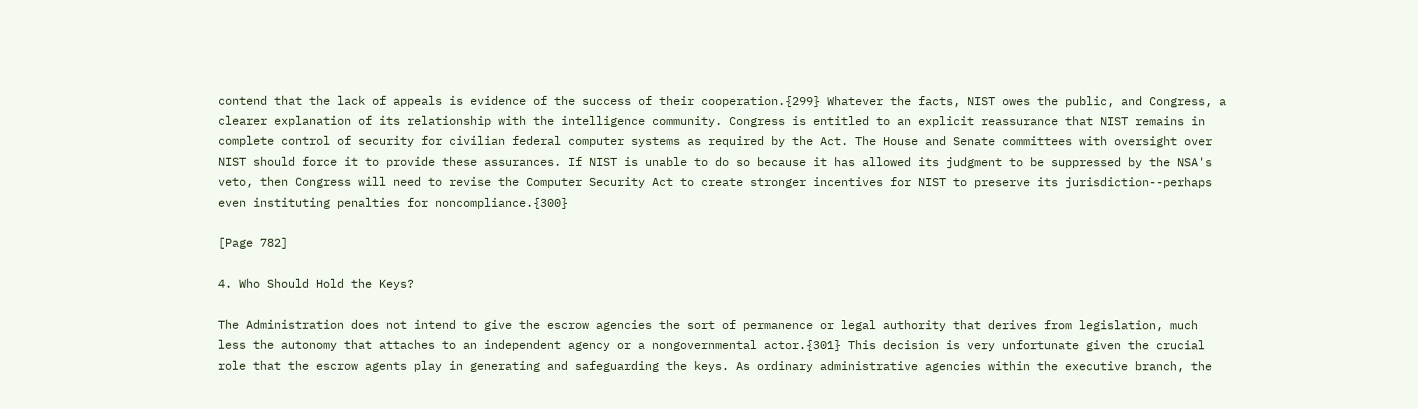contend that the lack of appeals is evidence of the success of their cooperation.{299} Whatever the facts, NIST owes the public, and Congress, a clearer explanation of its relationship with the intelligence community. Congress is entitled to an explicit reassurance that NIST remains in complete control of security for civilian federal computer systems as required by the Act. The House and Senate committees with oversight over NIST should force it to provide these assurances. If NIST is unable to do so because it has allowed its judgment to be suppressed by the NSA's veto, then Congress will need to revise the Computer Security Act to create stronger incentives for NIST to preserve its jurisdiction--perhaps even instituting penalties for noncompliance.{300}

[Page 782]

4. Who Should Hold the Keys?

The Administration does not intend to give the escrow agencies the sort of permanence or legal authority that derives from legislation, much less the autonomy that attaches to an independent agency or a nongovernmental actor.{301} This decision is very unfortunate given the crucial role that the escrow agents play in generating and safeguarding the keys. As ordinary administrative agencies within the executive branch, the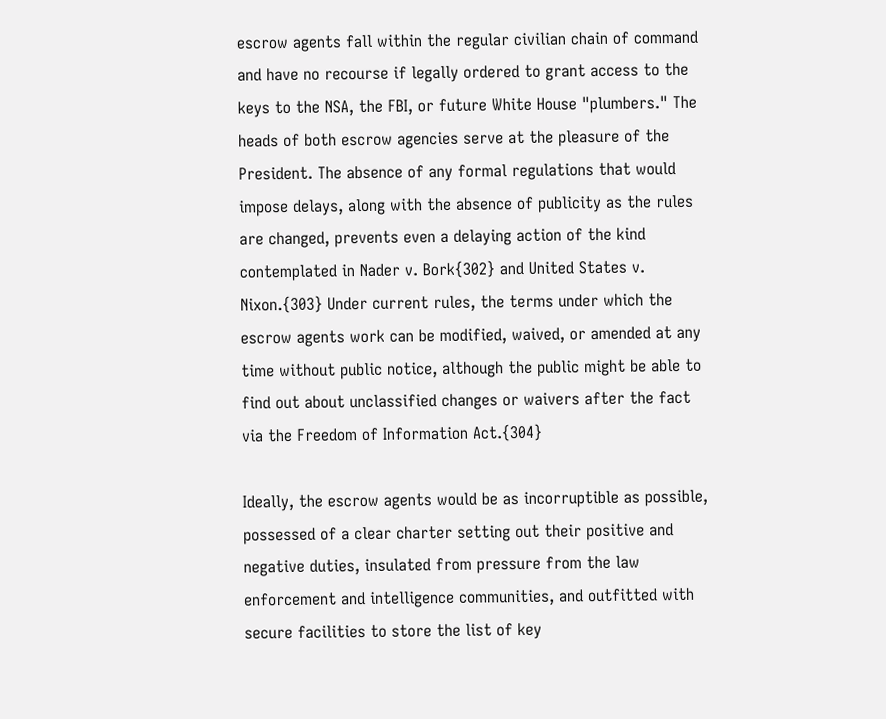escrow agents fall within the regular civilian chain of command and have no recourse if legally ordered to grant access to the keys to the NSA, the FBI, or future White House "plumbers." The heads of both escrow agencies serve at the pleasure of the President. The absence of any formal regulations that would impose delays, along with the absence of publicity as the rules are changed, prevents even a delaying action of the kind contemplated in Nader v. Bork{302} and United States v. Nixon.{303} Under current rules, the terms under which the escrow agents work can be modified, waived, or amended at any time without public notice, although the public might be able to find out about unclassified changes or waivers after the fact via the Freedom of Information Act.{304}

Ideally, the escrow agents would be as incorruptible as possible, possessed of a clear charter setting out their positive and negative duties, insulated from pressure from the law enforcement and intelligence communities, and outfitted with secure facilities to store the list of key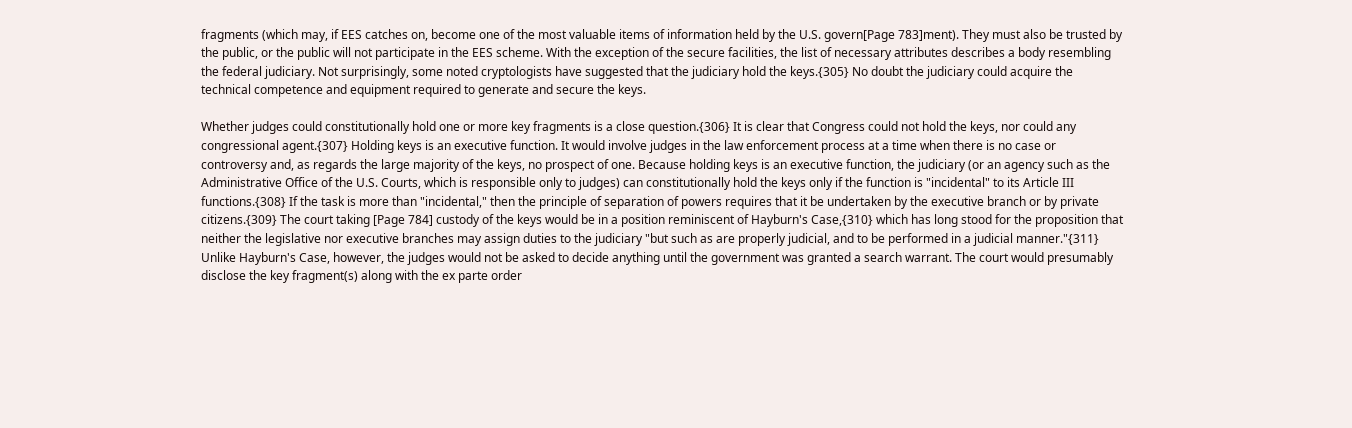fragments (which may, if EES catches on, become one of the most valuable items of information held by the U.S. govern[Page 783]ment). They must also be trusted by the public, or the public will not participate in the EES scheme. With the exception of the secure facilities, the list of necessary attributes describes a body resembling the federal judiciary. Not surprisingly, some noted cryptologists have suggested that the judiciary hold the keys.{305} No doubt the judiciary could acquire the technical competence and equipment required to generate and secure the keys.

Whether judges could constitutionally hold one or more key fragments is a close question.{306} It is clear that Congress could not hold the keys, nor could any congressional agent.{307} Holding keys is an executive function. It would involve judges in the law enforcement process at a time when there is no case or controversy and, as regards the large majority of the keys, no prospect of one. Because holding keys is an executive function, the judiciary (or an agency such as the Administrative Office of the U.S. Courts, which is responsible only to judges) can constitutionally hold the keys only if the function is "incidental" to its Article III functions.{308} If the task is more than "incidental," then the principle of separation of powers requires that it be undertaken by the executive branch or by private citizens.{309} The court taking [Page 784] custody of the keys would be in a position reminiscent of Hayburn's Case,{310} which has long stood for the proposition that neither the legislative nor executive branches may assign duties to the judiciary "but such as are properly judicial, and to be performed in a judicial manner."{311} Unlike Hayburn's Case, however, the judges would not be asked to decide anything until the government was granted a search warrant. The court would presumably disclose the key fragment(s) along with the ex parte order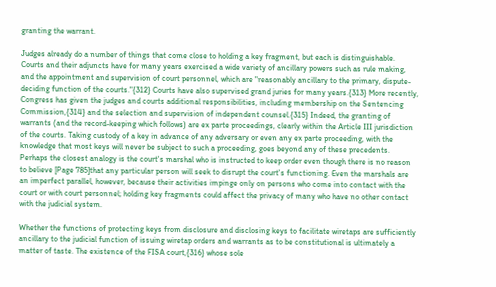granting the warrant.

Judges already do a number of things that come close to holding a key fragment, but each is distinguishable. Courts and their adjuncts have for many years exercised a wide variety of ancillary powers such as rule making, and the appointment and supervision of court personnel, which are "reasonably ancillary to the primary, dispute-deciding function of the courts."{312} Courts have also supervised grand juries for many years.{313} More recently, Congress has given the judges and courts additional responsibilities, including membership on the Sentencing Commission,{314} and the selection and supervision of independent counsel.{315} Indeed, the granting of warrants (and the record-keeping which follows) are ex parte proceedings, clearly within the Article III jurisdiction of the courts. Taking custody of a key in advance of any adversary or even any ex parte proceeding, with the knowledge that most keys will never be subject to such a proceeding, goes beyond any of these precedents. Perhaps the closest analogy is the court's marshal who is instructed to keep order even though there is no reason to believe [Page 785]that any particular person will seek to disrupt the court's functioning. Even the marshals are an imperfect parallel, however, because their activities impinge only on persons who come into contact with the court or with court personnel; holding key fragments could affect the privacy of many who have no other contact with the judicial system.

Whether the functions of protecting keys from disclosure and disclosing keys to facilitate wiretaps are sufficiently ancillary to the judicial function of issuing wiretap orders and warrants as to be constitutional is ultimately a matter of taste. The existence of the FISA court,{316} whose sole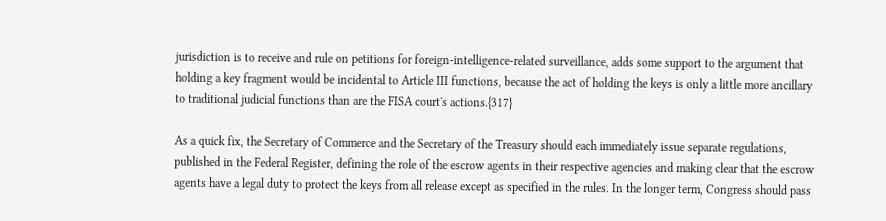jurisdiction is to receive and rule on petitions for foreign-intelligence-related surveillance, adds some support to the argument that holding a key fragment would be incidental to Article III functions, because the act of holding the keys is only a little more ancillary to traditional judicial functions than are the FISA court's actions.{317}

As a quick fix, the Secretary of Commerce and the Secretary of the Treasury should each immediately issue separate regulations, published in the Federal Register, defining the role of the escrow agents in their respective agencies and making clear that the escrow agents have a legal duty to protect the keys from all release except as specified in the rules. In the longer term, Congress should pass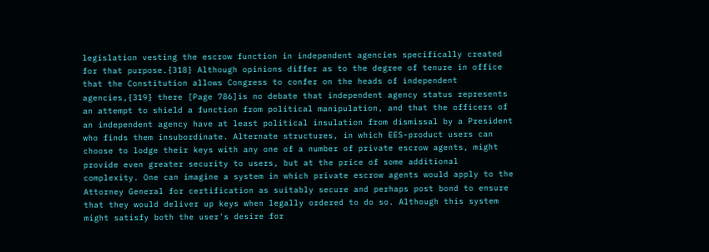legislation vesting the escrow function in independent agencies specifically created for that purpose.{318} Although opinions differ as to the degree of tenure in office that the Constitution allows Congress to confer on the heads of independent agencies,{319} there [Page 786]is no debate that independent agency status represents an attempt to shield a function from political manipulation, and that the officers of an independent agency have at least political insulation from dismissal by a President who finds them insubordinate. Alternate structures, in which EES-product users can choose to lodge their keys with any one of a number of private escrow agents, might provide even greater security to users, but at the price of some additional complexity. One can imagine a system in which private escrow agents would apply to the Attorney General for certification as suitably secure and perhaps post bond to ensure that they would deliver up keys when legally ordered to do so. Although this system might satisfy both the user's desire for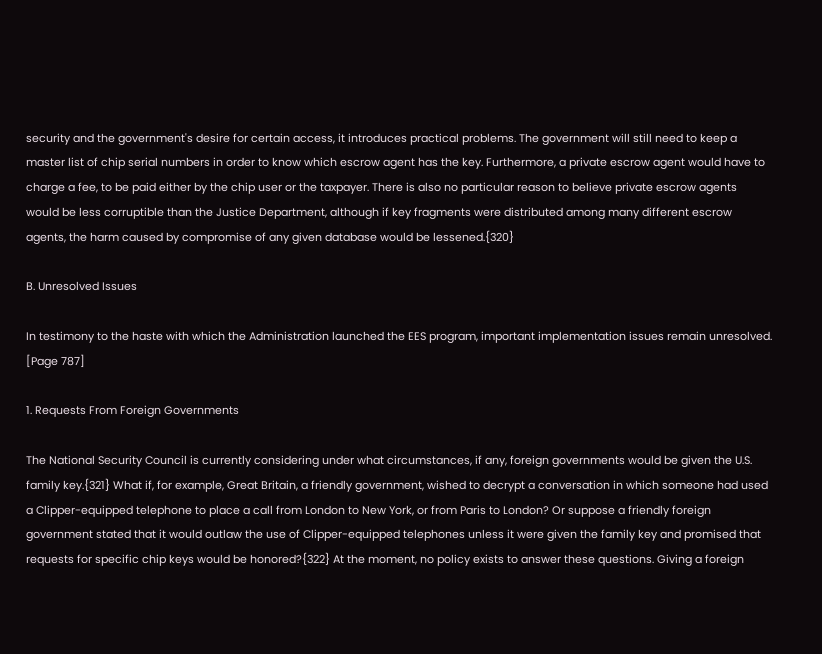security and the government's desire for certain access, it introduces practical problems. The government will still need to keep a master list of chip serial numbers in order to know which escrow agent has the key. Furthermore, a private escrow agent would have to charge a fee, to be paid either by the chip user or the taxpayer. There is also no particular reason to believe private escrow agents would be less corruptible than the Justice Department, although if key fragments were distributed among many different escrow agents, the harm caused by compromise of any given database would be lessened.{320}

B. Unresolved Issues

In testimony to the haste with which the Administration launched the EES program, important implementation issues remain unresolved. [Page 787]

1. Requests From Foreign Governments

The National Security Council is currently considering under what circumstances, if any, foreign governments would be given the U.S. family key.{321} What if, for example, Great Britain, a friendly government, wished to decrypt a conversation in which someone had used a Clipper-equipped telephone to place a call from London to New York, or from Paris to London? Or suppose a friendly foreign government stated that it would outlaw the use of Clipper-equipped telephones unless it were given the family key and promised that requests for specific chip keys would be honored?{322} At the moment, no policy exists to answer these questions. Giving a foreign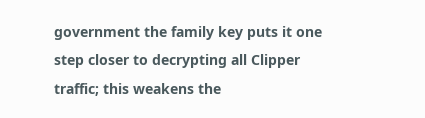government the family key puts it one step closer to decrypting all Clipper traffic; this weakens the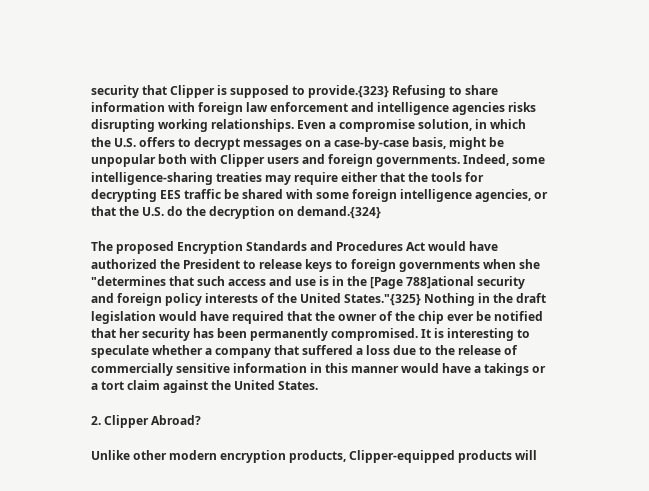security that Clipper is supposed to provide.{323} Refusing to share information with foreign law enforcement and intelligence agencies risks disrupting working relationships. Even a compromise solution, in which the U.S. offers to decrypt messages on a case-by-case basis, might be unpopular both with Clipper users and foreign governments. Indeed, some intelligence-sharing treaties may require either that the tools for decrypting EES traffic be shared with some foreign intelligence agencies, or that the U.S. do the decryption on demand.{324}

The proposed Encryption Standards and Procedures Act would have authorized the President to release keys to foreign governments when she "determines that such access and use is in the [Page 788]ational security and foreign policy interests of the United States."{325} Nothing in the draft legislation would have required that the owner of the chip ever be notified that her security has been permanently compromised. It is interesting to speculate whether a company that suffered a loss due to the release of commercially sensitive information in this manner would have a takings or a tort claim against the United States.

2. Clipper Abroad?

Unlike other modern encryption products, Clipper-equipped products will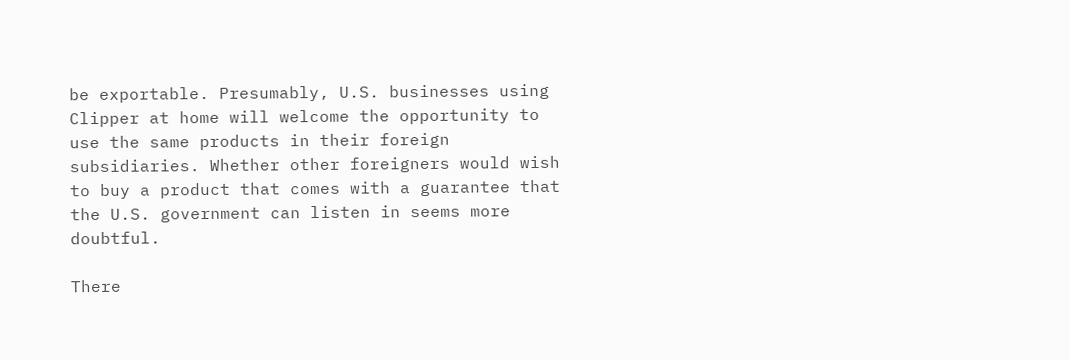be exportable. Presumably, U.S. businesses using Clipper at home will welcome the opportunity to use the same products in their foreign subsidiaries. Whether other foreigners would wish to buy a product that comes with a guarantee that the U.S. government can listen in seems more doubtful.

There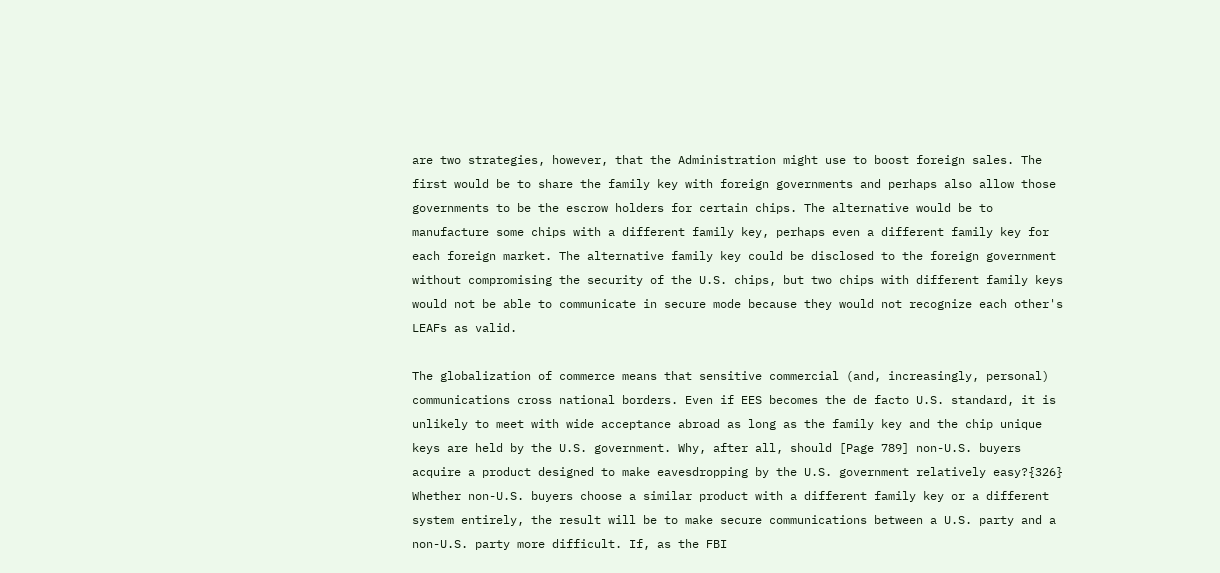are two strategies, however, that the Administration might use to boost foreign sales. The first would be to share the family key with foreign governments and perhaps also allow those governments to be the escrow holders for certain chips. The alternative would be to manufacture some chips with a different family key, perhaps even a different family key for each foreign market. The alternative family key could be disclosed to the foreign government without compromising the security of the U.S. chips, but two chips with different family keys would not be able to communicate in secure mode because they would not recognize each other's LEAFs as valid.

The globalization of commerce means that sensitive commercial (and, increasingly, personal) communications cross national borders. Even if EES becomes the de facto U.S. standard, it is unlikely to meet with wide acceptance abroad as long as the family key and the chip unique keys are held by the U.S. government. Why, after all, should [Page 789] non-U.S. buyers acquire a product designed to make eavesdropping by the U.S. government relatively easy?{326} Whether non-U.S. buyers choose a similar product with a different family key or a different system entirely, the result will be to make secure communications between a U.S. party and a non-U.S. party more difficult. If, as the FBI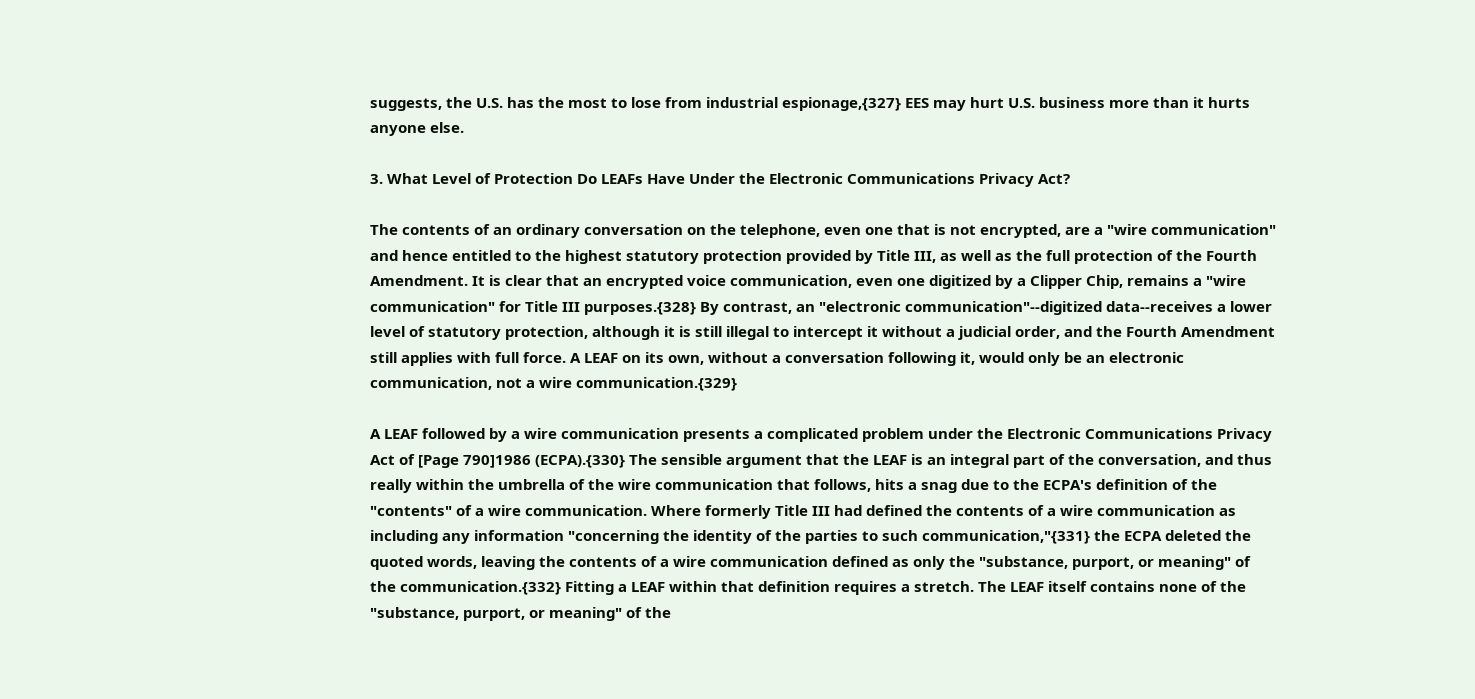suggests, the U.S. has the most to lose from industrial espionage,{327} EES may hurt U.S. business more than it hurts anyone else.

3. What Level of Protection Do LEAFs Have Under the Electronic Communications Privacy Act?

The contents of an ordinary conversation on the telephone, even one that is not encrypted, are a "wire communication" and hence entitled to the highest statutory protection provided by Title III, as well as the full protection of the Fourth Amendment. It is clear that an encrypted voice communication, even one digitized by a Clipper Chip, remains a "wire communication" for Title III purposes.{328} By contrast, an "electronic communication"--digitized data--receives a lower level of statutory protection, although it is still illegal to intercept it without a judicial order, and the Fourth Amendment still applies with full force. A LEAF on its own, without a conversation following it, would only be an electronic communication, not a wire communication.{329}

A LEAF followed by a wire communication presents a complicated problem under the Electronic Communications Privacy Act of [Page 790]1986 (ECPA).{330} The sensible argument that the LEAF is an integral part of the conversation, and thus really within the umbrella of the wire communication that follows, hits a snag due to the ECPA's definition of the "contents" of a wire communication. Where formerly Title III had defined the contents of a wire communication as including any information "concerning the identity of the parties to such communication,"{331} the ECPA deleted the quoted words, leaving the contents of a wire communication defined as only the "substance, purport, or meaning" of the communication.{332} Fitting a LEAF within that definition requires a stretch. The LEAF itself contains none of the "substance, purport, or meaning" of the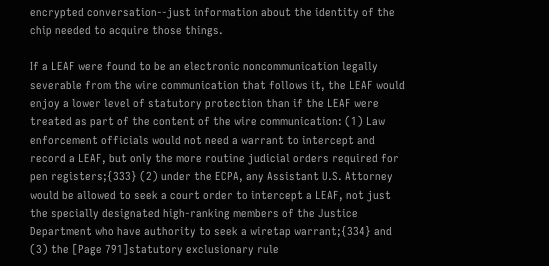encrypted conversation--just information about the identity of the chip needed to acquire those things.

If a LEAF were found to be an electronic noncommunication legally severable from the wire communication that follows it, the LEAF would enjoy a lower level of statutory protection than if the LEAF were treated as part of the content of the wire communication: (1) Law enforcement officials would not need a warrant to intercept and record a LEAF, but only the more routine judicial orders required for pen registers;{333} (2) under the ECPA, any Assistant U.S. Attorney would be allowed to seek a court order to intercept a LEAF, not just the specially designated high-ranking members of the Justice Department who have authority to seek a wiretap warrant;{334} and (3) the [Page 791]statutory exclusionary rule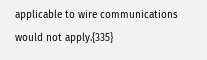applicable to wire communications would not apply.{335}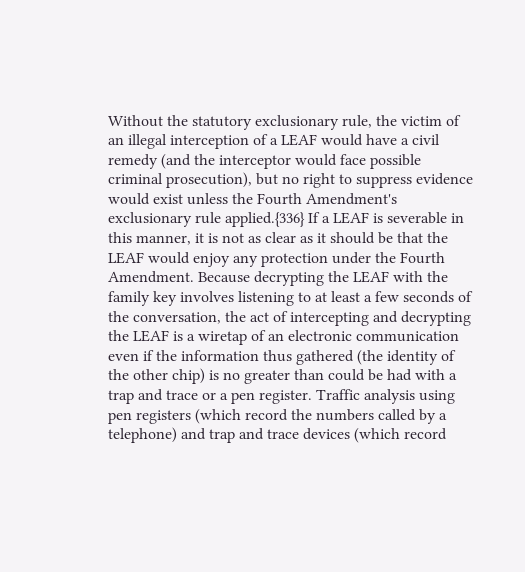Without the statutory exclusionary rule, the victim of an illegal interception of a LEAF would have a civil remedy (and the interceptor would face possible criminal prosecution), but no right to suppress evidence would exist unless the Fourth Amendment's exclusionary rule applied.{336} If a LEAF is severable in this manner, it is not as clear as it should be that the LEAF would enjoy any protection under the Fourth Amendment. Because decrypting the LEAF with the family key involves listening to at least a few seconds of the conversation, the act of intercepting and decrypting the LEAF is a wiretap of an electronic communication even if the information thus gathered (the identity of the other chip) is no greater than could be had with a trap and trace or a pen register. Traffic analysis using pen registers (which record the numbers called by a telephone) and trap and trace devices (which record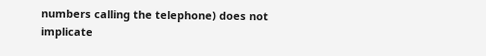numbers calling the telephone) does not implicate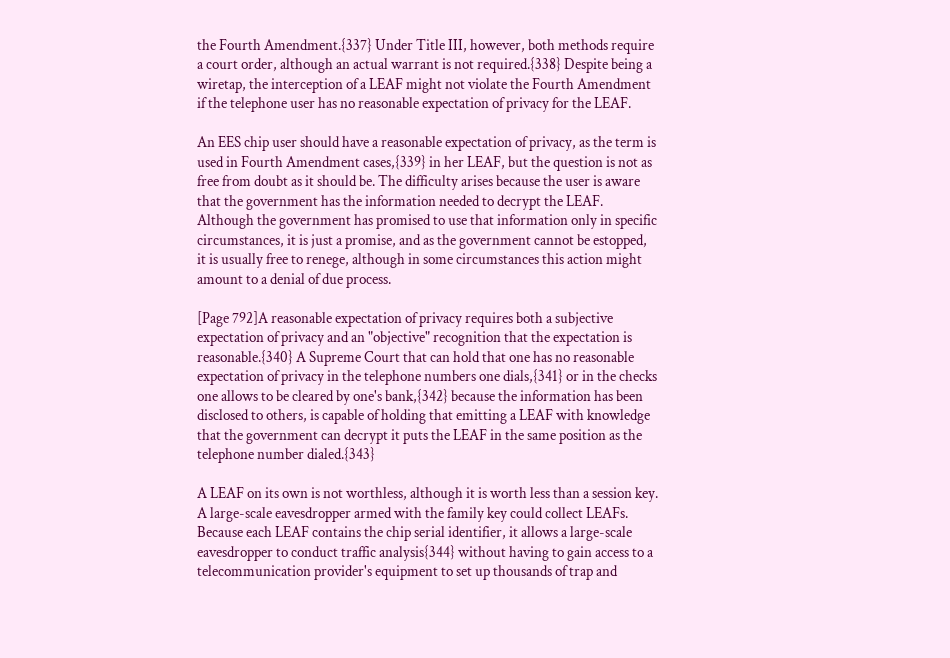the Fourth Amendment.{337} Under Title III, however, both methods require a court order, although an actual warrant is not required.{338} Despite being a wiretap, the interception of a LEAF might not violate the Fourth Amendment if the telephone user has no reasonable expectation of privacy for the LEAF.

An EES chip user should have a reasonable expectation of privacy, as the term is used in Fourth Amendment cases,{339} in her LEAF, but the question is not as free from doubt as it should be. The difficulty arises because the user is aware that the government has the information needed to decrypt the LEAF. Although the government has promised to use that information only in specific circumstances, it is just a promise, and as the government cannot be estopped, it is usually free to renege, although in some circumstances this action might amount to a denial of due process.

[Page 792]A reasonable expectation of privacy requires both a subjective expectation of privacy and an "objective" recognition that the expectation is reasonable.{340} A Supreme Court that can hold that one has no reasonable expectation of privacy in the telephone numbers one dials,{341} or in the checks one allows to be cleared by one's bank,{342} because the information has been disclosed to others, is capable of holding that emitting a LEAF with knowledge that the government can decrypt it puts the LEAF in the same position as the telephone number dialed.{343}

A LEAF on its own is not worthless, although it is worth less than a session key. A large-scale eavesdropper armed with the family key could collect LEAFs. Because each LEAF contains the chip serial identifier, it allows a large-scale eavesdropper to conduct traffic analysis{344} without having to gain access to a telecommunication provider's equipment to set up thousands of trap and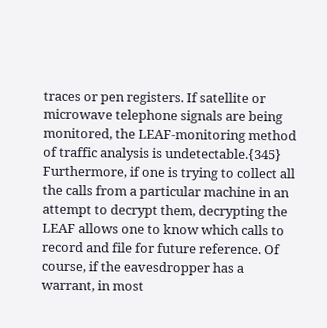traces or pen registers. If satellite or microwave telephone signals are being monitored, the LEAF-monitoring method of traffic analysis is undetectable.{345} Furthermore, if one is trying to collect all the calls from a particular machine in an attempt to decrypt them, decrypting the LEAF allows one to know which calls to record and file for future reference. Of course, if the eavesdropper has a warrant, in most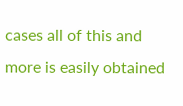cases all of this and more is easily obtained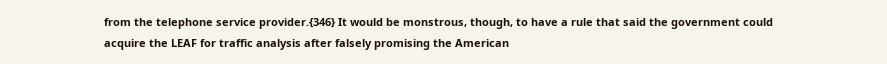from the telephone service provider.{346} It would be monstrous, though, to have a rule that said the government could acquire the LEAF for traffic analysis after falsely promising the American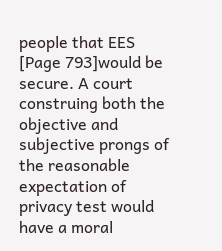people that EES [Page 793]would be secure. A court construing both the objective and subjective prongs of the reasonable expectation of privacy test would have a moral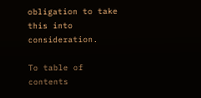obligation to take this into consideration.

To table of contents